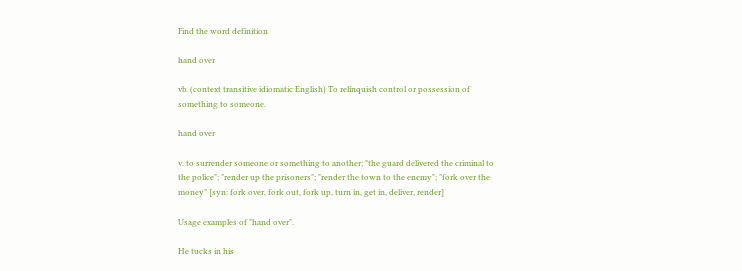Find the word definition

hand over

vb. (context transitive idiomatic English) To relinquish control or possession of something to someone.

hand over

v. to surrender someone or something to another; "the guard delivered the criminal to the police"; "render up the prisoners"; "render the town to the enemy"; "fork over the money" [syn: fork over, fork out, fork up, turn in, get in, deliver, render]

Usage examples of "hand over".

He tucks in his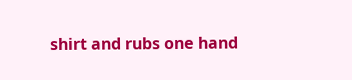shirt and rubs one hand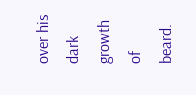over his dark growth of beard.